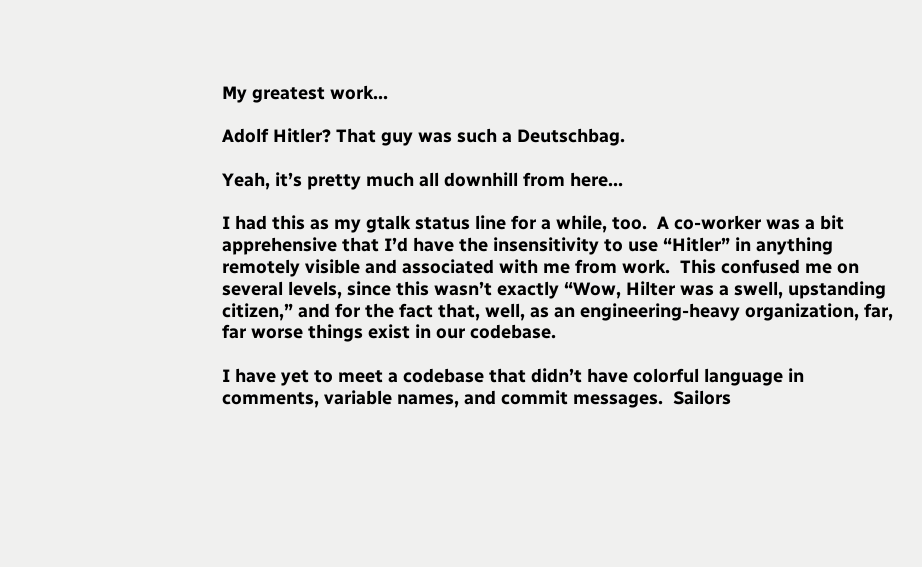My greatest work…

Adolf Hitler? That guy was such a Deutschbag.

Yeah, it’s pretty much all downhill from here…

I had this as my gtalk status line for a while, too.  A co-worker was a bit apprehensive that I’d have the insensitivity to use “Hitler” in anything remotely visible and associated with me from work.  This confused me on several levels, since this wasn’t exactly “Wow, Hilter was a swell, upstanding citizen,” and for the fact that, well, as an engineering-heavy organization, far, far worse things exist in our codebase.

I have yet to meet a codebase that didn’t have colorful language in comments, variable names, and commit messages.  Sailors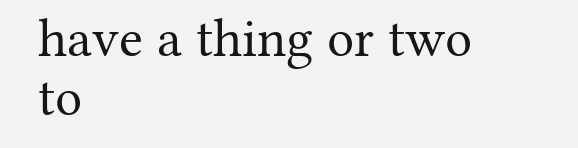have a thing or two to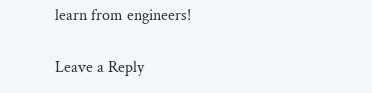learn from engineers!

Leave a Reply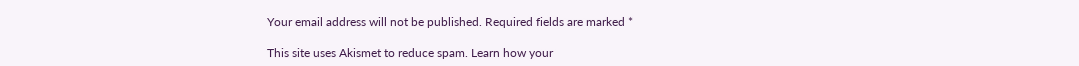Your email address will not be published. Required fields are marked *

This site uses Akismet to reduce spam. Learn how your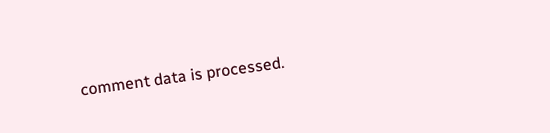comment data is processed.